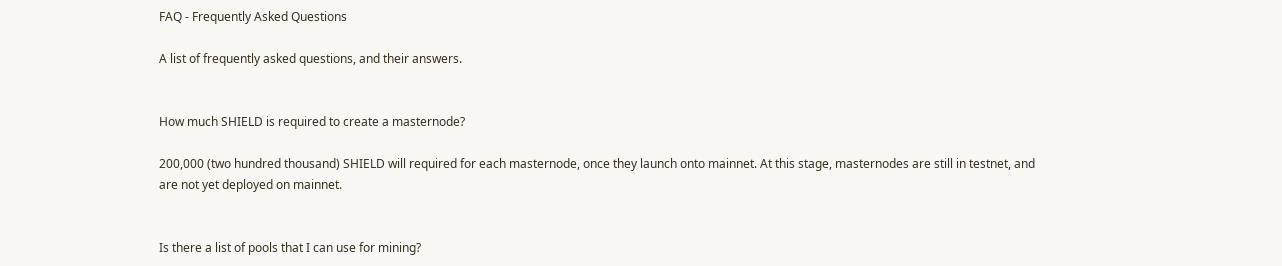FAQ - Frequently Asked Questions

A list of frequently asked questions, and their answers.


How much SHIELD is required to create a masternode?

200,000 (two hundred thousand) SHIELD will required for each masternode, once they launch onto mainnet. At this stage, masternodes are still in testnet, and are not yet deployed on mainnet.


Is there a list of pools that I can use for mining?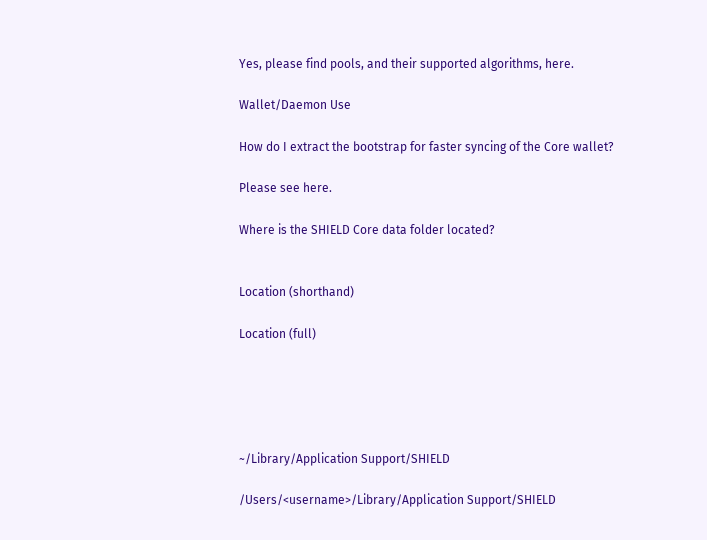Yes, please find pools, and their supported algorithms, here.

Wallet/Daemon Use

How do I extract the bootstrap for faster syncing of the Core wallet?

Please see here.

Where is the SHIELD Core data folder located?


Location (shorthand)

Location (full)





~/Library/Application Support/SHIELD

/Users/<username>/Library/Application Support/SHIELD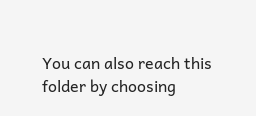You can also reach this folder by choosing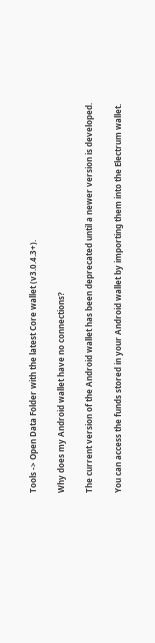Tools -> Open Data Folder with the latest Core wallet (v3.0.4.3+).

Why does my Android wallet have no connections?

The current version of the Android wallet has been deprecated until a newer version is developed.

You can access the funds stored in your Android wallet by importing them into the Electrum wallet.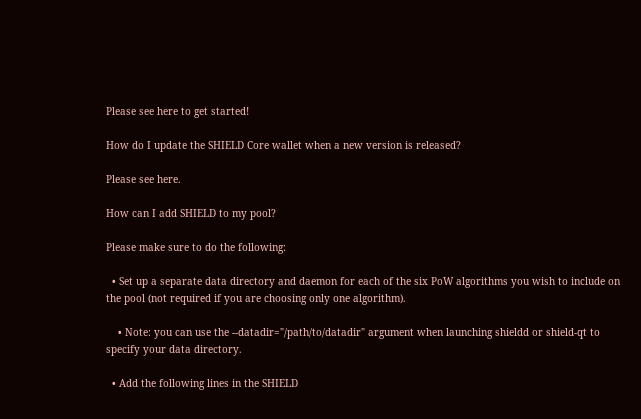Please see here to get started!

How do I update the SHIELD Core wallet when a new version is released?

Please see here.

How can I add SHIELD to my pool?

Please make sure to do the following:

  • Set up a separate data directory and daemon for each of the six PoW algorithms you wish to include on the pool (not required if you are choosing only one algorithm).

    • Note: you can use the --datadir="/path/to/datadir" argument when launching shieldd or shield-qt to specify your data directory.

  • Add the following lines in the SHIELD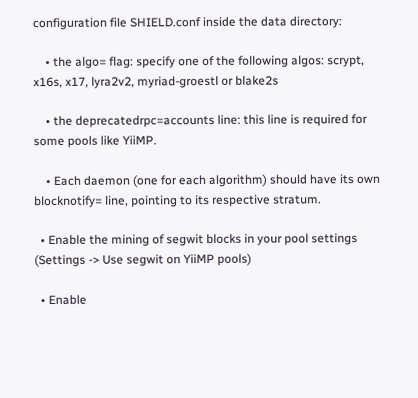configuration file SHIELD.conf inside the data directory:

    • the algo= flag: specify one of the following algos: scrypt, x16s, x17, lyra2v2, myriad-groestl or blake2s

    • the deprecatedrpc=accounts line: this line is required for some pools like YiiMP.

    • Each daemon (one for each algorithm) should have its own blocknotify= line, pointing to its respective stratum.

  • Enable the mining of segwit blocks in your pool settings (Settings -> Use segwit on YiiMP pools)

  • Enable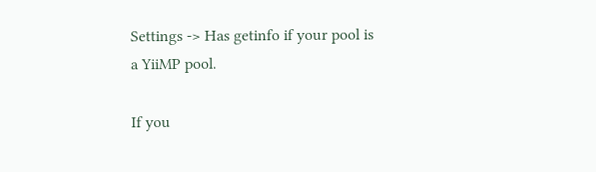Settings -> Has getinfo if your pool is a YiiMP pool.

If you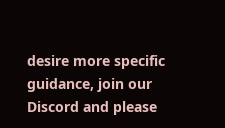desire more specific guidance, join our Discord and please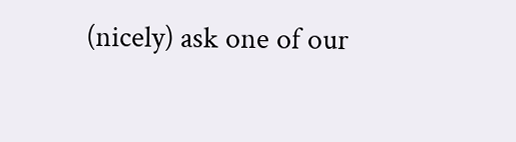(nicely) ask one of our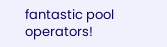fantastic pool operators!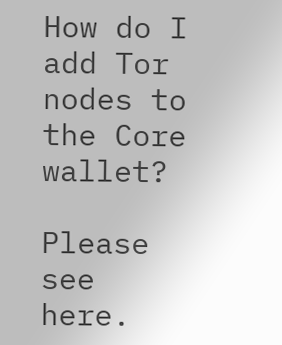How do I add Tor nodes to the Core wallet?

Please see here.